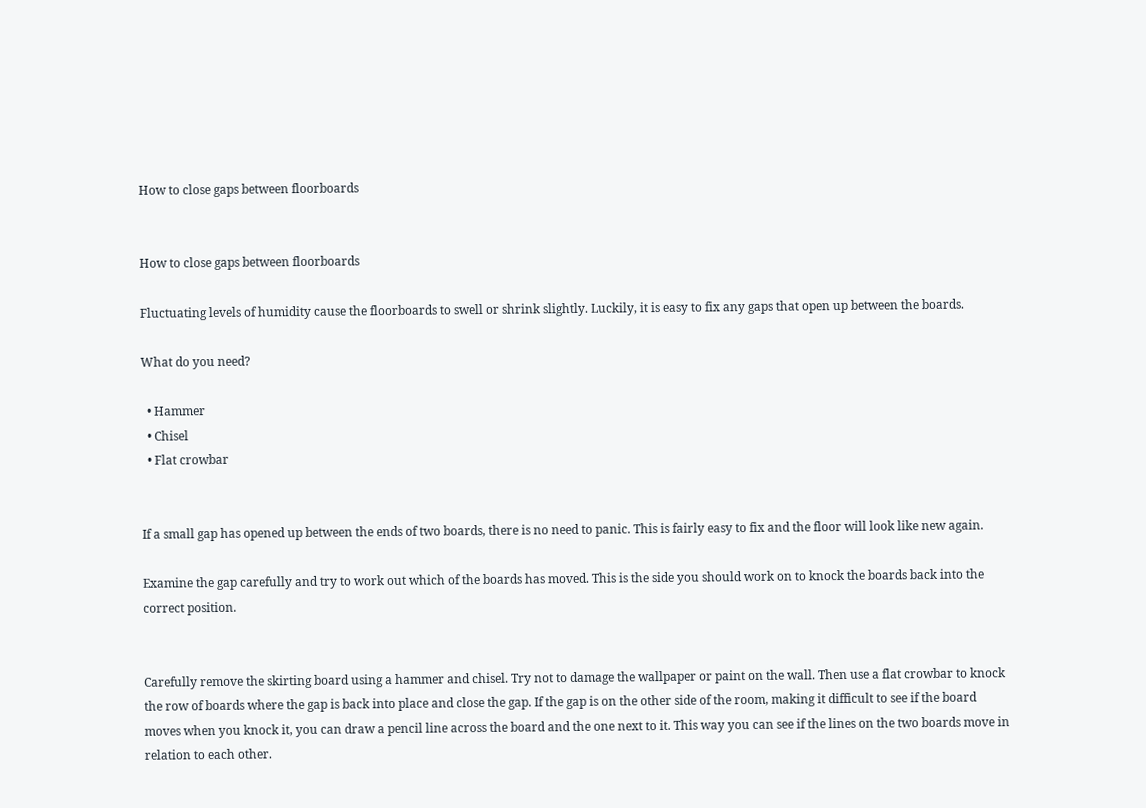How to close gaps between floorboards


How to close gaps between floorboards

Fluctuating levels of humidity cause the floorboards to swell or shrink slightly. Luckily, it is easy to fix any gaps that open up between the boards.

What do you need?

  • Hammer
  • Chisel
  • Flat crowbar


If a small gap has opened up between the ends of two boards, there is no need to panic. This is fairly easy to fix and the floor will look like new again.

Examine the gap carefully and try to work out which of the boards has moved. This is the side you should work on to knock the boards back into the correct position.


Carefully remove the skirting board using a hammer and chisel. Try not to damage the wallpaper or paint on the wall. Then use a flat crowbar to knock the row of boards where the gap is back into place and close the gap. If the gap is on the other side of the room, making it difficult to see if the board moves when you knock it, you can draw a pencil line across the board and the one next to it. This way you can see if the lines on the two boards move in relation to each other.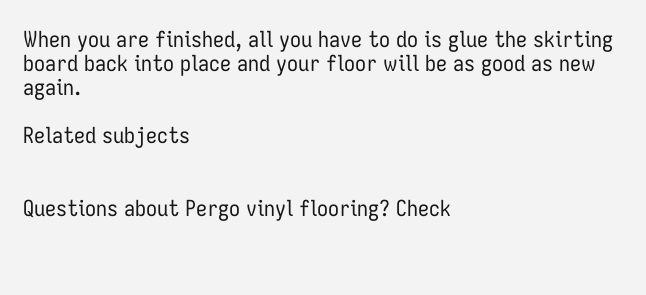When you are finished, all you have to do is glue the skirting board back into place and your floor will be as good as new again.

Related subjects


Questions about Pergo vinyl flooring? Check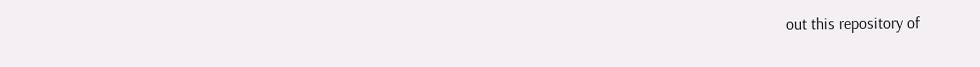out this repository of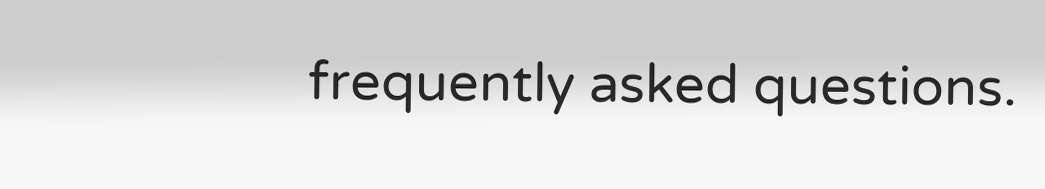frequently asked questions.